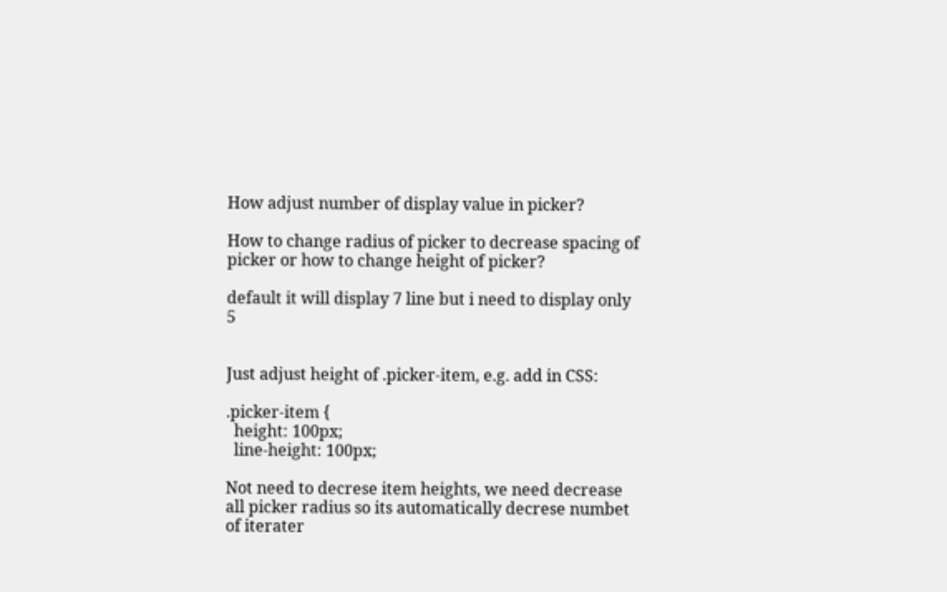How adjust number of display value in picker?

How to change radius of picker to decrease spacing of picker or how to change height of picker?

default it will display 7 line but i need to display only 5


Just adjust height of .picker-item, e.g. add in CSS:

.picker-item {
  height: 100px;
  line-height: 100px;

Not need to decrese item heights, we need decrease all picker radius so its automatically decrese numbet of iterater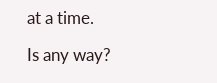at a time.

Is any way?